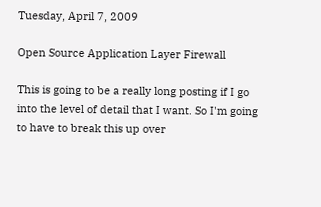Tuesday, April 7, 2009

Open Source Application Layer Firewall

This is going to be a really long posting if I go into the level of detail that I want. So I'm going to have to break this up over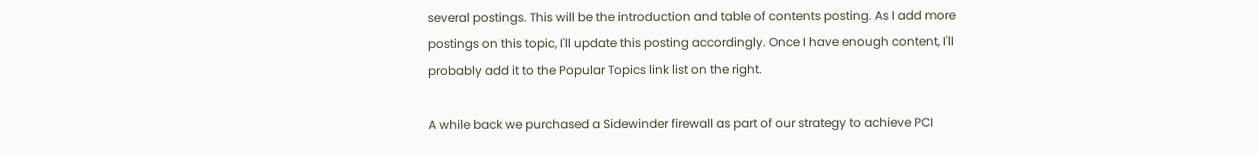several postings. This will be the introduction and table of contents posting. As I add more postings on this topic, I'll update this posting accordingly. Once I have enough content, I'll probably add it to the Popular Topics link list on the right.

A while back we purchased a Sidewinder firewall as part of our strategy to achieve PCI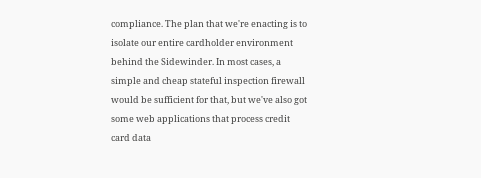compliance. The plan that we're enacting is to isolate our entire cardholder environment behind the Sidewinder. In most cases, a simple and cheap stateful inspection firewall would be sufficient for that, but we've also got some web applications that process credit card data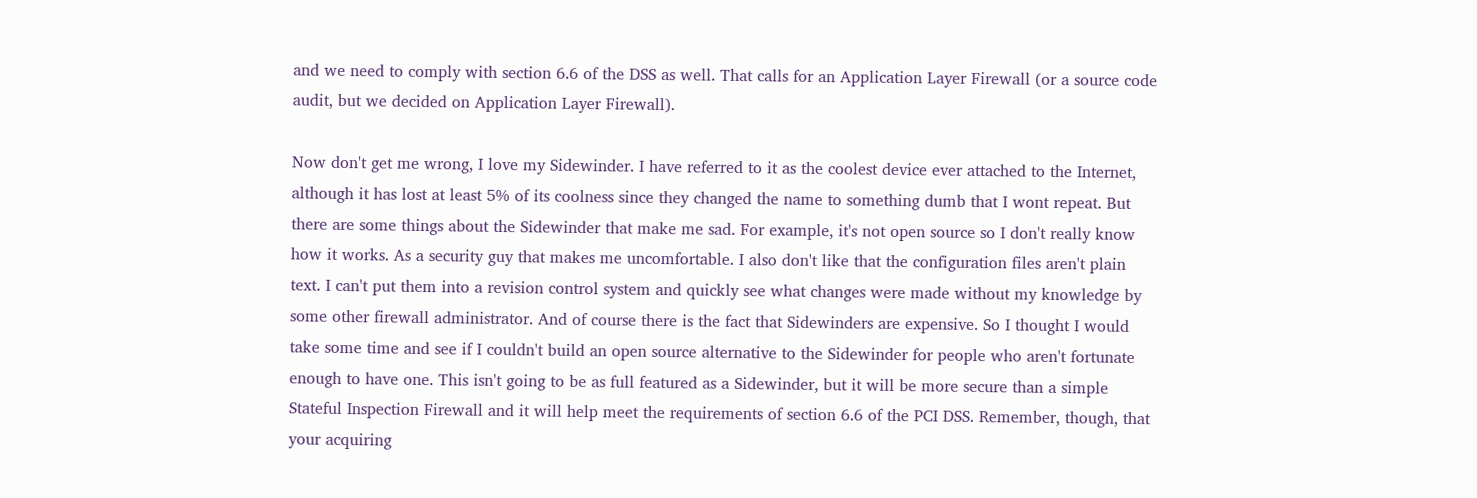and we need to comply with section 6.6 of the DSS as well. That calls for an Application Layer Firewall (or a source code audit, but we decided on Application Layer Firewall).

Now don't get me wrong, I love my Sidewinder. I have referred to it as the coolest device ever attached to the Internet, although it has lost at least 5% of its coolness since they changed the name to something dumb that I wont repeat. But there are some things about the Sidewinder that make me sad. For example, it's not open source so I don't really know how it works. As a security guy that makes me uncomfortable. I also don't like that the configuration files aren't plain text. I can't put them into a revision control system and quickly see what changes were made without my knowledge by some other firewall administrator. And of course there is the fact that Sidewinders are expensive. So I thought I would take some time and see if I couldn't build an open source alternative to the Sidewinder for people who aren't fortunate enough to have one. This isn't going to be as full featured as a Sidewinder, but it will be more secure than a simple Stateful Inspection Firewall and it will help meet the requirements of section 6.6 of the PCI DSS. Remember, though, that your acquiring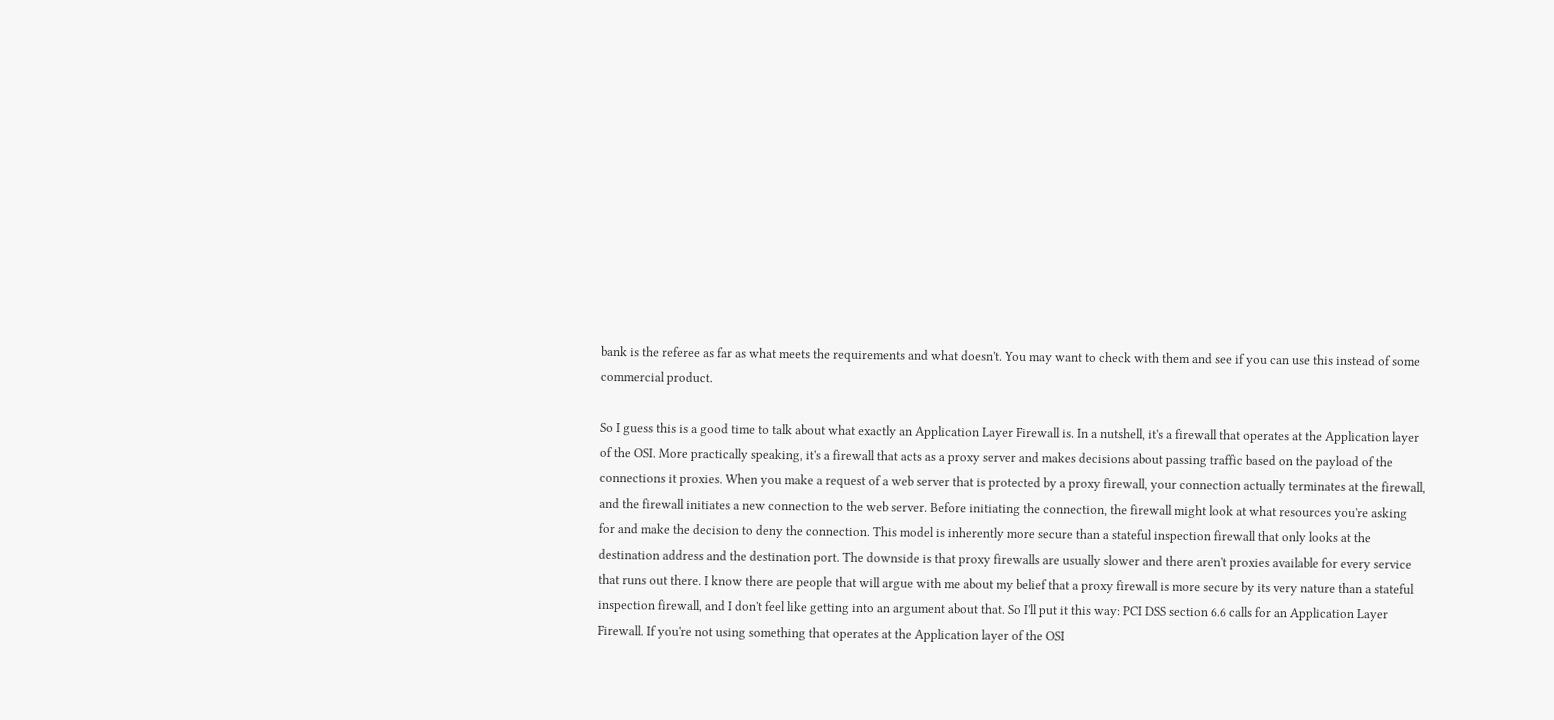bank is the referee as far as what meets the requirements and what doesn't. You may want to check with them and see if you can use this instead of some commercial product.

So I guess this is a good time to talk about what exactly an Application Layer Firewall is. In a nutshell, it's a firewall that operates at the Application layer of the OSI. More practically speaking, it's a firewall that acts as a proxy server and makes decisions about passing traffic based on the payload of the connections it proxies. When you make a request of a web server that is protected by a proxy firewall, your connection actually terminates at the firewall, and the firewall initiates a new connection to the web server. Before initiating the connection, the firewall might look at what resources you're asking for and make the decision to deny the connection. This model is inherently more secure than a stateful inspection firewall that only looks at the destination address and the destination port. The downside is that proxy firewalls are usually slower and there aren't proxies available for every service that runs out there. I know there are people that will argue with me about my belief that a proxy firewall is more secure by its very nature than a stateful inspection firewall, and I don't feel like getting into an argument about that. So I'll put it this way: PCI DSS section 6.6 calls for an Application Layer Firewall. If you're not using something that operates at the Application layer of the OSI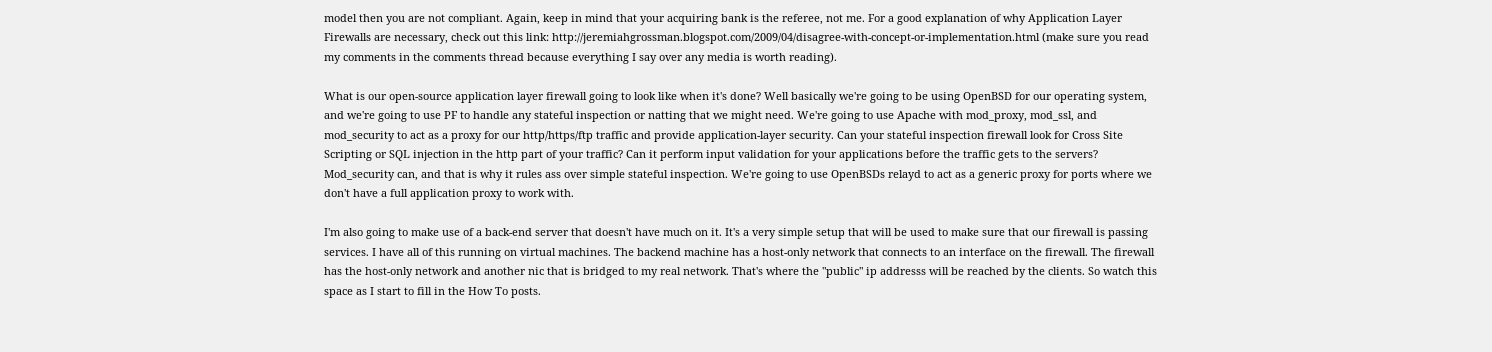model then you are not compliant. Again, keep in mind that your acquiring bank is the referee, not me. For a good explanation of why Application Layer Firewalls are necessary, check out this link: http://jeremiahgrossman.blogspot.com/2009/04/disagree-with-concept-or-implementation.html (make sure you read my comments in the comments thread because everything I say over any media is worth reading).

What is our open-source application layer firewall going to look like when it's done? Well basically we're going to be using OpenBSD for our operating system, and we're going to use PF to handle any stateful inspection or natting that we might need. We're going to use Apache with mod_proxy, mod_ssl, and mod_security to act as a proxy for our http/https/ftp traffic and provide application-layer security. Can your stateful inspection firewall look for Cross Site Scripting or SQL injection in the http part of your traffic? Can it perform input validation for your applications before the traffic gets to the servers? Mod_security can, and that is why it rules ass over simple stateful inspection. We're going to use OpenBSDs relayd to act as a generic proxy for ports where we don't have a full application proxy to work with.

I'm also going to make use of a back-end server that doesn't have much on it. It's a very simple setup that will be used to make sure that our firewall is passing services. I have all of this running on virtual machines. The backend machine has a host-only network that connects to an interface on the firewall. The firewall has the host-only network and another nic that is bridged to my real network. That's where the "public" ip addresss will be reached by the clients. So watch this space as I start to fill in the How To posts.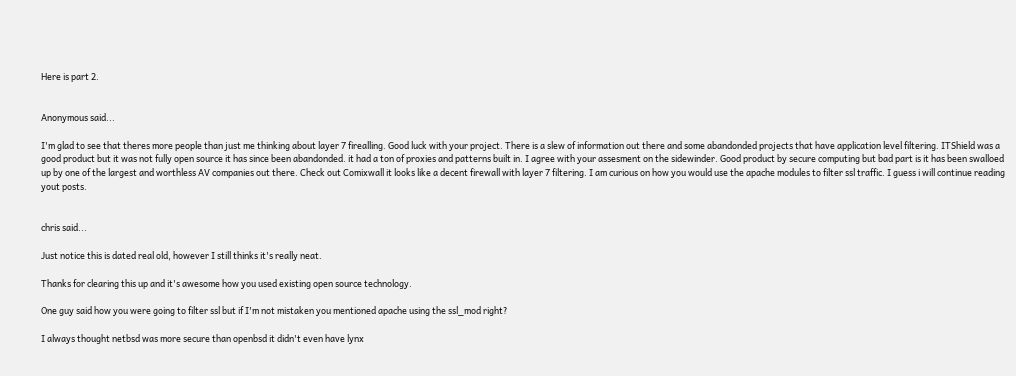Here is part 2.


Anonymous said...

I'm glad to see that theres more people than just me thinking about layer 7 firealling. Good luck with your project. There is a slew of information out there and some abandonded projects that have application level filtering. ITShield was a good product but it was not fully open source it has since been abandonded. it had a ton of proxies and patterns built in. I agree with your assesment on the sidewinder. Good product by secure computing but bad part is it has been swalloed up by one of the largest and worthless AV companies out there. Check out Comixwall it looks like a decent firewall with layer 7 filtering. I am curious on how you would use the apache modules to filter ssl traffic. I guess i will continue reading yout posts.


chris said...

Just notice this is dated real old, however I still thinks it's really neat.

Thanks for clearing this up and it's awesome how you used existing open source technology.

One guy said how you were going to filter ssl but if I'm not mistaken you mentioned apache using the ssl_mod right?

I always thought netbsd was more secure than openbsd it didn't even have lynx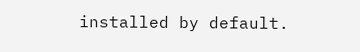installed by default.